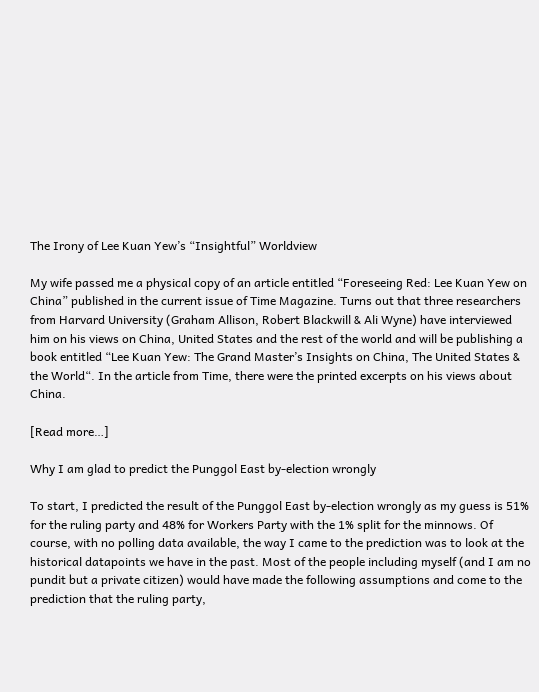The Irony of Lee Kuan Yew’s “Insightful” Worldview

My wife passed me a physical copy of an article entitled “Foreseeing Red: Lee Kuan Yew on China” published in the current issue of Time Magazine. Turns out that three researchers from Harvard University (Graham Allison, Robert Blackwill & Ali Wyne) have interviewed him on his views on China, United States and the rest of the world and will be publishing a book entitled “Lee Kuan Yew: The Grand Master’s Insights on China, The United States & the World“. In the article from Time, there were the printed excerpts on his views about China.

[Read more…]

Why I am glad to predict the Punggol East by-election wrongly

To start, I predicted the result of the Punggol East by-election wrongly as my guess is 51% for the ruling party and 48% for Workers Party with the 1% split for the minnows. Of course, with no polling data available, the way I came to the prediction was to look at the historical datapoints we have in the past. Most of the people including myself (and I am no pundit but a private citizen) would have made the following assumptions and come to the prediction that the ruling party,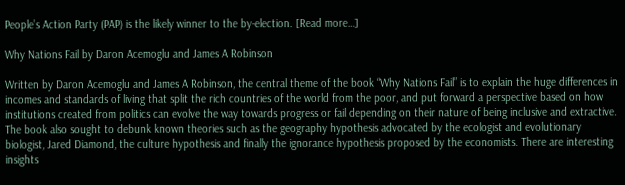People’s Action Party (PAP) is the likely winner to the by-election. [Read more…]

Why Nations Fail by Daron Acemoglu and James A Robinson

Written by Daron Acemoglu and James A Robinson, the central theme of the book “Why Nations Fail” is to explain the huge differences in incomes and standards of living that split the rich countries of the world from the poor, and put forward a perspective based on how institutions created from politics can evolve the way towards progress or fail depending on their nature of being inclusive and extractive. The book also sought to debunk known theories such as the geography hypothesis advocated by the ecologist and evolutionary biologist, Jared Diamond, the culture hypothesis and finally the ignorance hypothesis proposed by the economists. There are interesting insights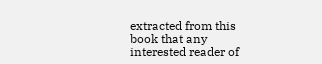extracted from this book that any interested reader of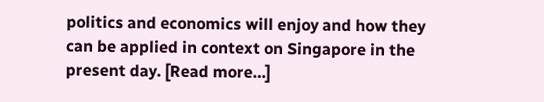politics and economics will enjoy and how they can be applied in context on Singapore in the present day. [Read more…]